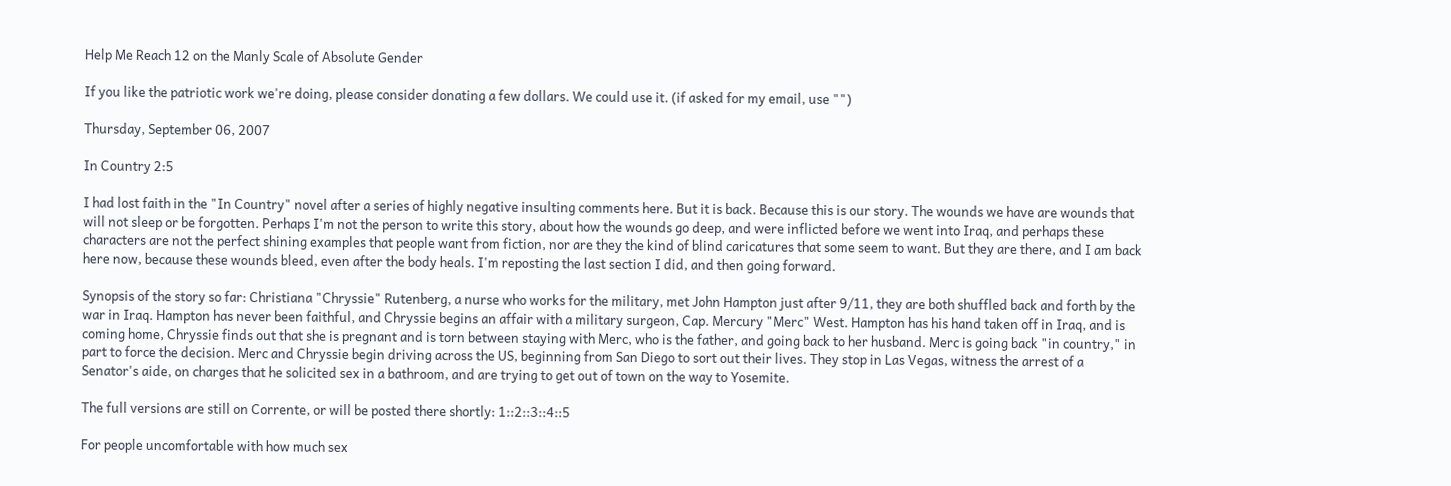Help Me Reach 12 on the Manly Scale of Absolute Gender

If you like the patriotic work we're doing, please consider donating a few dollars. We could use it. (if asked for my email, use "")

Thursday, September 06, 2007

In Country 2:5

I had lost faith in the "In Country" novel after a series of highly negative insulting comments here. But it is back. Because this is our story. The wounds we have are wounds that will not sleep or be forgotten. Perhaps I'm not the person to write this story, about how the wounds go deep, and were inflicted before we went into Iraq, and perhaps these characters are not the perfect shining examples that people want from fiction, nor are they the kind of blind caricatures that some seem to want. But they are there, and I am back here now, because these wounds bleed, even after the body heals. I'm reposting the last section I did, and then going forward.

Synopsis of the story so far: Christiana "Chryssie" Rutenberg, a nurse who works for the military, met John Hampton just after 9/11, they are both shuffled back and forth by the war in Iraq. Hampton has never been faithful, and Chryssie begins an affair with a military surgeon, Cap. Mercury "Merc" West. Hampton has his hand taken off in Iraq, and is coming home, Chryssie finds out that she is pregnant and is torn between staying with Merc, who is the father, and going back to her husband. Merc is going back "in country," in part to force the decision. Merc and Chryssie begin driving across the US, beginning from San Diego to sort out their lives. They stop in Las Vegas, witness the arrest of a Senator's aide, on charges that he solicited sex in a bathroom, and are trying to get out of town on the way to Yosemite.

The full versions are still on Corrente, or will be posted there shortly: 1::2::3::4::5

For people uncomfortable with how much sex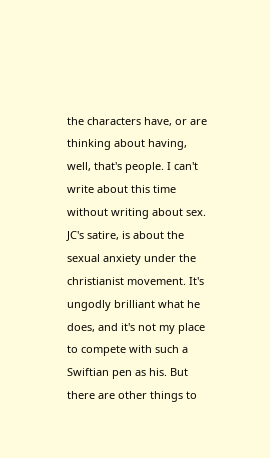the characters have, or are thinking about having, well, that's people. I can't write about this time without writing about sex. JC's satire, is about the sexual anxiety under the christianist movement. It's ungodly brilliant what he does, and it's not my place to compete with such a Swiftian pen as his. But there are other things to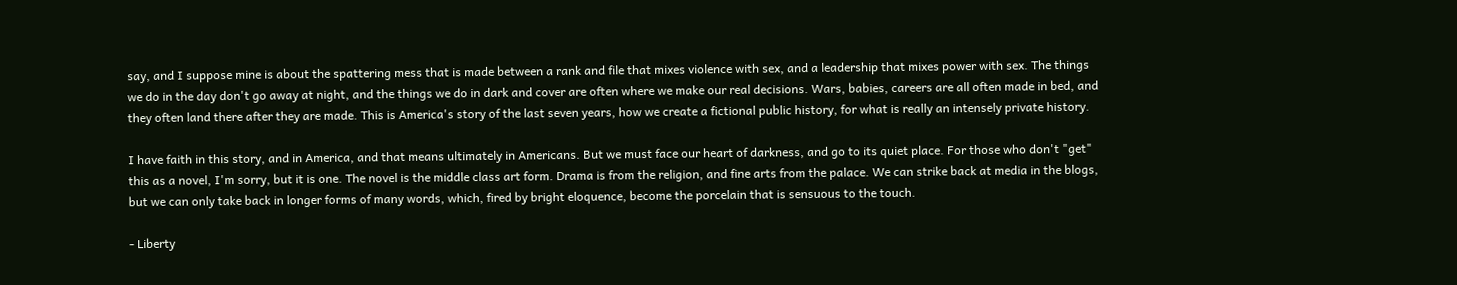say, and I suppose mine is about the spattering mess that is made between a rank and file that mixes violence with sex, and a leadership that mixes power with sex. The things we do in the day don't go away at night, and the things we do in dark and cover are often where we make our real decisions. Wars, babies, careers are all often made in bed, and they often land there after they are made. This is America's story of the last seven years, how we create a fictional public history, for what is really an intensely private history.

I have faith in this story, and in America, and that means ultimately in Americans. But we must face our heart of darkness, and go to its quiet place. For those who don't "get" this as a novel, I'm sorry, but it is one. The novel is the middle class art form. Drama is from the religion, and fine arts from the palace. We can strike back at media in the blogs, but we can only take back in longer forms of many words, which, fired by bright eloquence, become the porcelain that is sensuous to the touch.

- Liberty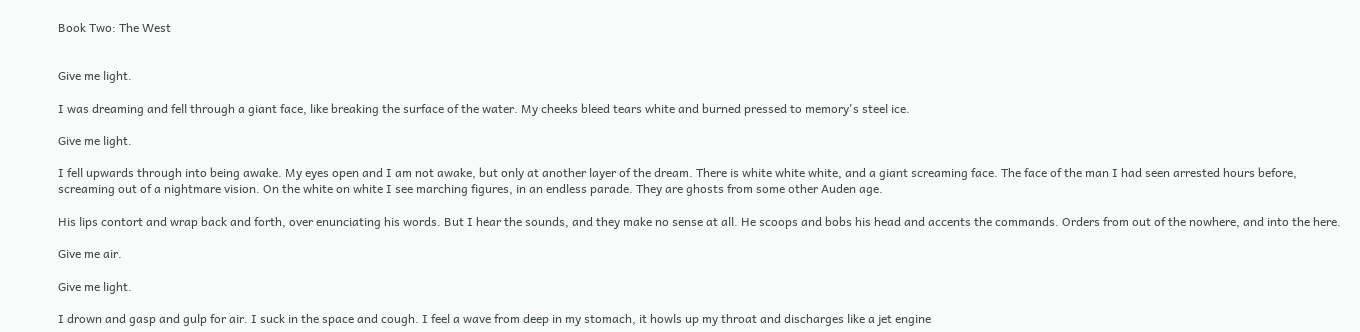Book Two: The West


Give me light.

I was dreaming and fell through a giant face, like breaking the surface of the water. My cheeks bleed tears white and burned pressed to memory's steel ice.

Give me light.

I fell upwards through into being awake. My eyes open and I am not awake, but only at another layer of the dream. There is white white white, and a giant screaming face. The face of the man I had seen arrested hours before, screaming out of a nightmare vision. On the white on white I see marching figures, in an endless parade. They are ghosts from some other Auden age.

His lips contort and wrap back and forth, over enunciating his words. But I hear the sounds, and they make no sense at all. He scoops and bobs his head and accents the commands. Orders from out of the nowhere, and into the here.

Give me air.

Give me light.

I drown and gasp and gulp for air. I suck in the space and cough. I feel a wave from deep in my stomach, it howls up my throat and discharges like a jet engine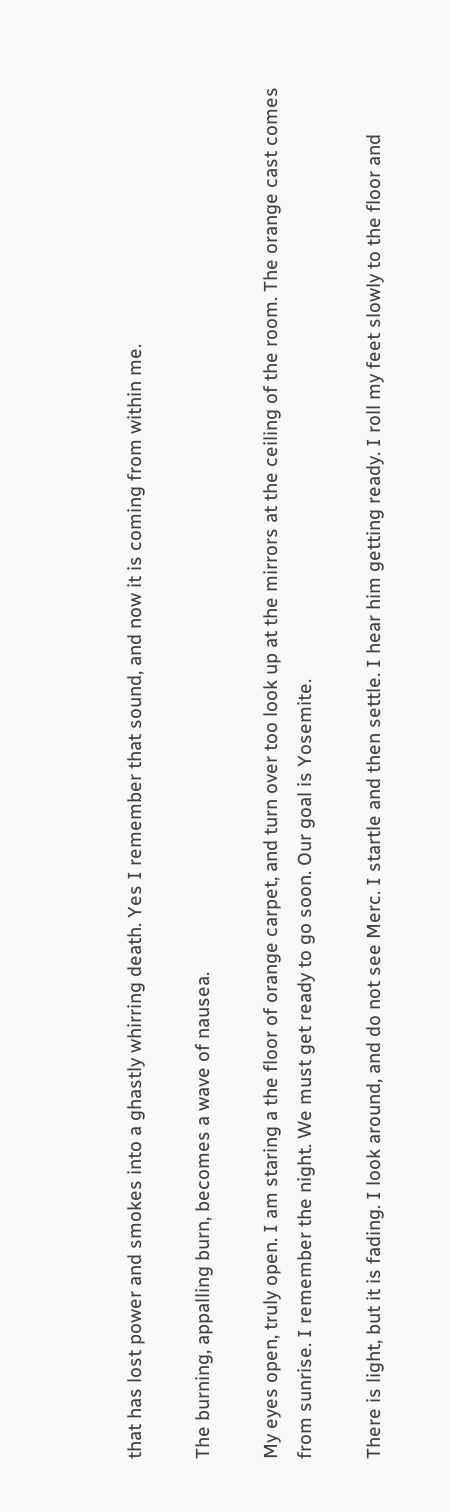that has lost power and smokes into a ghastly whirring death. Yes I remember that sound, and now it is coming from within me.

The burning, appalling burn, becomes a wave of nausea.

My eyes open, truly open. I am staring a the floor of orange carpet, and turn over too look up at the mirrors at the ceiling of the room. The orange cast comes from sunrise. I remember the night. We must get ready to go soon. Our goal is Yosemite.

There is light, but it is fading. I look around, and do not see Merc. I startle and then settle. I hear him getting ready. I roll my feet slowly to the floor and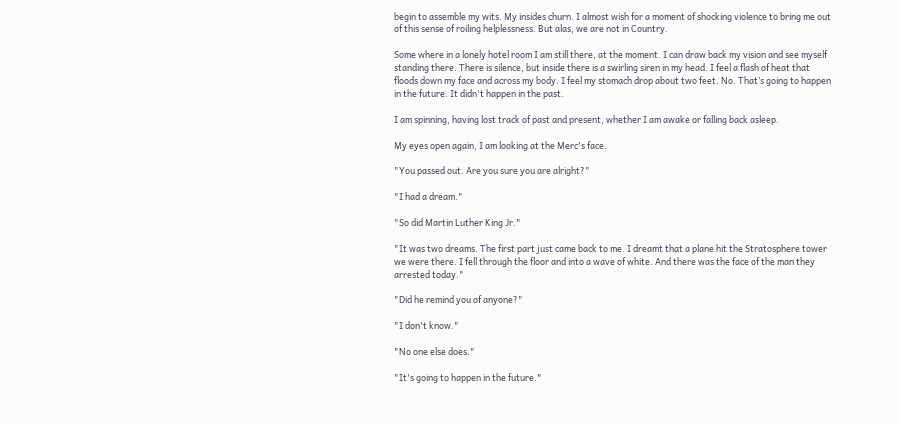begin to assemble my wits. My insides churn. I almost wish for a moment of shocking violence to bring me out of this sense of roiling helplessness. But alas, we are not in Country.

Some where in a lonely hotel room I am still there, at the moment. I can draw back my vision and see myself standing there. There is silence, but inside there is a swirling siren in my head. I feel a flash of heat that floods down my face and across my body. I feel my stomach drop about two feet. No. That’s going to happen in the future. It didn't happen in the past.

I am spinning, having lost track of past and present, whether I am awake or falling back asleep.

My eyes open again, I am looking at the Merc's face.

"You passed out. Are you sure you are alright?"

"I had a dream."

"So did Martin Luther King Jr."

"It was two dreams. The first part just came back to me. I dreamt that a plane hit the Stratosphere tower we were there. I fell through the floor and into a wave of white. And there was the face of the man they arrested today."

"Did he remind you of anyone?"

"I don't know."

"No one else does."

"It's going to happen in the future."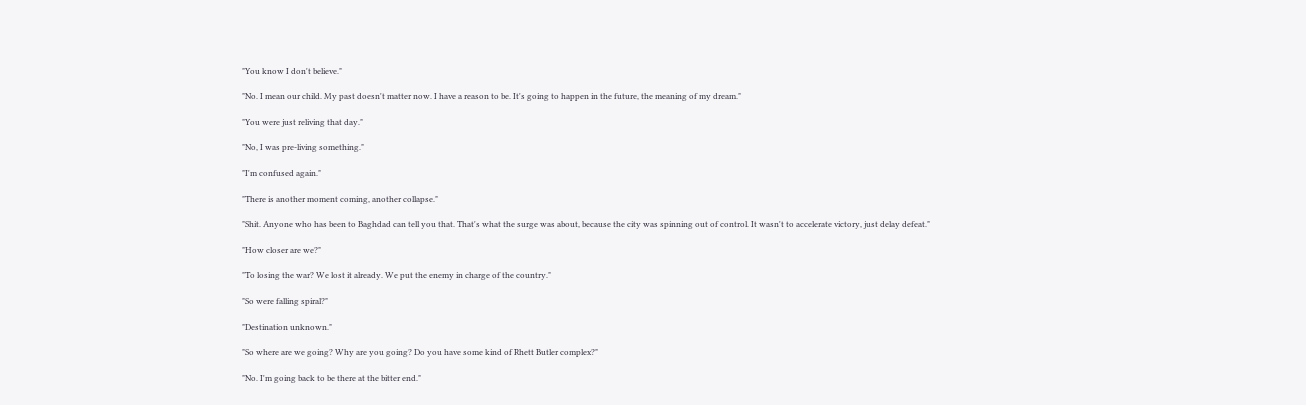"You know I don't believe."

"No. I mean our child. My past doesn't matter now. I have a reason to be. It's going to happen in the future, the meaning of my dream."

"You were just reliving that day."

"No, I was pre-living something."

"I'm confused again."

"There is another moment coming, another collapse."

"Shit. Anyone who has been to Baghdad can tell you that. That's what the surge was about, because the city was spinning out of control. It wasn't to accelerate victory, just delay defeat."

"How closer are we?"

"To losing the war? We lost it already. We put the enemy in charge of the country."

"So were falling spiral?"

"Destination unknown."

"So where are we going? Why are you going? Do you have some kind of Rhett Butler complex?"

"No. I'm going back to be there at the bitter end."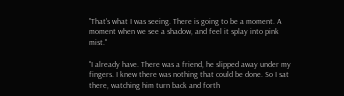"That's what I was seeing. There is going to be a moment. A moment when we see a shadow, and feel it splay into pink mist."

"I already have. There was a friend, he slipped away under my fingers. I knew there was nothing that could be done. So I sat there, watching him turn back and forth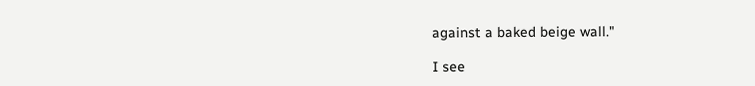against a baked beige wall."

I see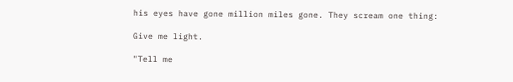his eyes have gone million miles gone. They scream one thing:

Give me light.

"Tell me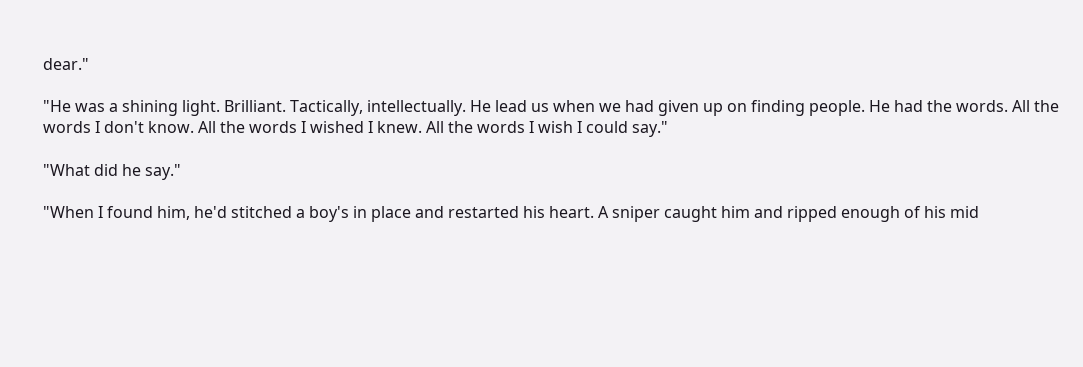dear."

"He was a shining light. Brilliant. Tactically, intellectually. He lead us when we had given up on finding people. He had the words. All the words I don't know. All the words I wished I knew. All the words I wish I could say."

"What did he say."

"When I found him, he'd stitched a boy's in place and restarted his heart. A sniper caught him and ripped enough of his mid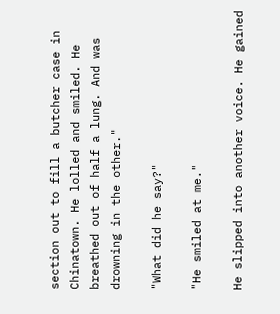section out to fill a butcher case in Chinatown. He lolled and smiled. He breathed out of half a lung. And was drowning in the other."

"What did he say?"

"He smiled at me."

He slipped into another voice. He gained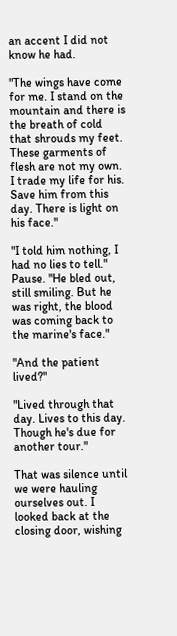an accent I did not know he had.

"The wings have come for me. I stand on the mountain and there is the breath of cold that shrouds my feet. These garments of flesh are not my own. I trade my life for his. Save him from this day. There is light on his face."

"I told him nothing, I had no lies to tell." Pause. "He bled out, still smiling. But he was right, the blood was coming back to the marine's face."

"And the patient lived?"

"Lived through that day. Lives to this day. Though he's due for another tour."

That was silence until we were hauling ourselves out. I looked back at the closing door, wishing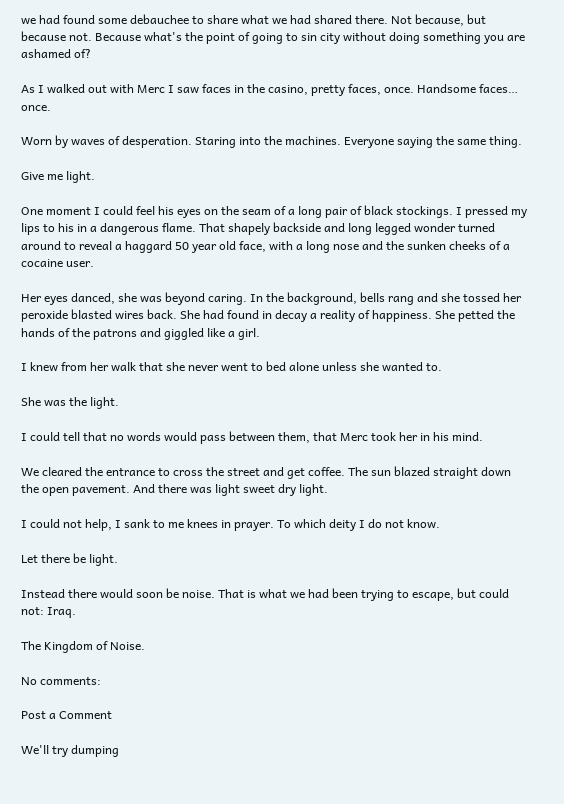we had found some debauchee to share what we had shared there. Not because, but because not. Because what's the point of going to sin city without doing something you are ashamed of?

As I walked out with Merc I saw faces in the casino, pretty faces, once. Handsome faces… once.

Worn by waves of desperation. Staring into the machines. Everyone saying the same thing.

Give me light.

One moment I could feel his eyes on the seam of a long pair of black stockings. I pressed my lips to his in a dangerous flame. That shapely backside and long legged wonder turned around to reveal a haggard 50 year old face, with a long nose and the sunken cheeks of a cocaine user.

Her eyes danced, she was beyond caring. In the background, bells rang and she tossed her peroxide blasted wires back. She had found in decay a reality of happiness. She petted the hands of the patrons and giggled like a girl.

I knew from her walk that she never went to bed alone unless she wanted to.

She was the light.

I could tell that no words would pass between them, that Merc took her in his mind.

We cleared the entrance to cross the street and get coffee. The sun blazed straight down the open pavement. And there was light sweet dry light.

I could not help, I sank to me knees in prayer. To which deity I do not know.

Let there be light.

Instead there would soon be noise. That is what we had been trying to escape, but could not: Iraq.

The Kingdom of Noise.

No comments:

Post a Comment

We'll try dumping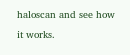haloscan and see how it works.